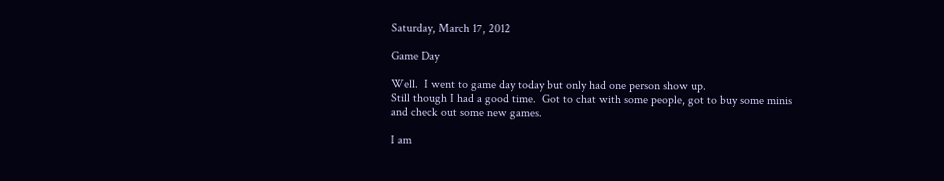Saturday, March 17, 2012

Game Day

Well.  I went to game day today but only had one person show up.
Still though I had a good time.  Got to chat with some people, got to buy some minis and check out some new games.

I am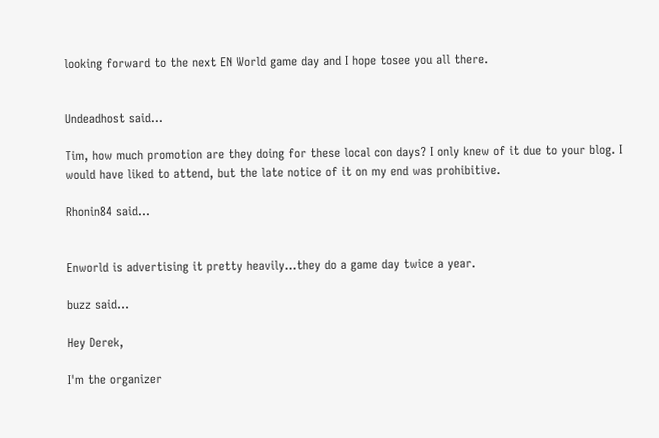looking forward to the next EN World game day and I hope tosee you all there.


Undeadhost said...

Tim, how much promotion are they doing for these local con days? I only knew of it due to your blog. I would have liked to attend, but the late notice of it on my end was prohibitive.

Rhonin84 said...


Enworld is advertising it pretty heavily...they do a game day twice a year.

buzz said...

Hey Derek,

I'm the organizer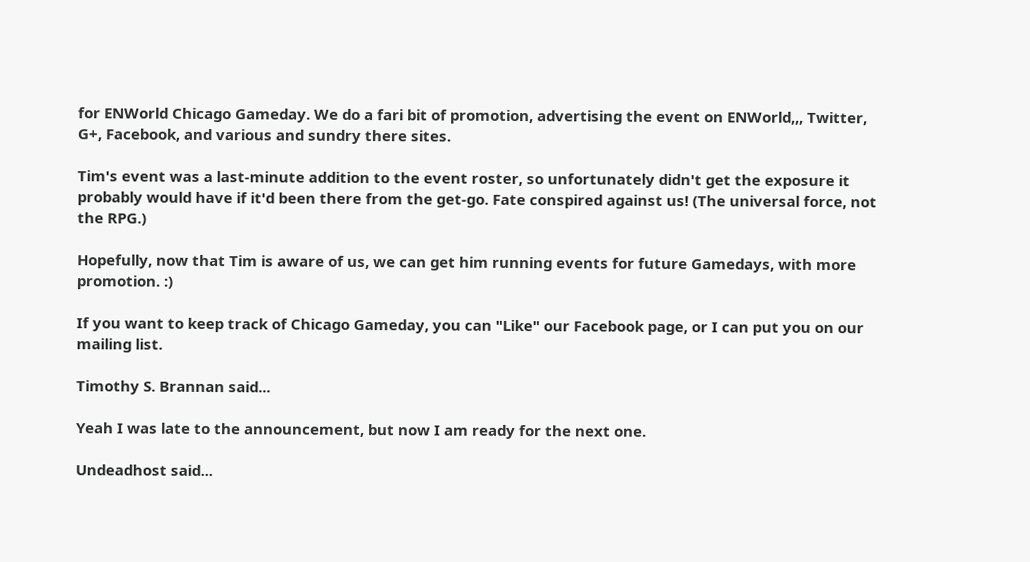for ENWorld Chicago Gameday. We do a fari bit of promotion, advertising the event on ENWorld,,, Twitter, G+, Facebook, and various and sundry there sites.

Tim's event was a last-minute addition to the event roster, so unfortunately didn't get the exposure it probably would have if it'd been there from the get-go. Fate conspired against us! (The universal force, not the RPG.)

Hopefully, now that Tim is aware of us, we can get him running events for future Gamedays, with more promotion. :)

If you want to keep track of Chicago Gameday, you can "Like" our Facebook page, or I can put you on our mailing list.

Timothy S. Brannan said...

Yeah I was late to the announcement, but now I am ready for the next one.

Undeadhost said...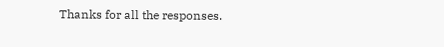Thanks for all the responses.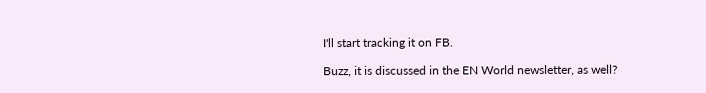I'll start tracking it on FB.

Buzz, it is discussed in the EN World newsletter, as well?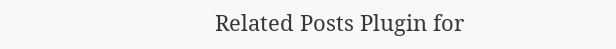Related Posts Plugin for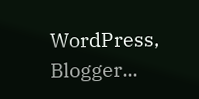WordPress, Blogger...